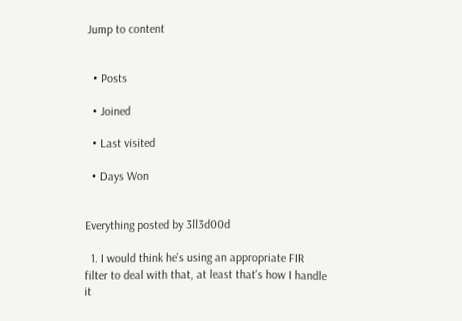Jump to content


  • Posts

  • Joined

  • Last visited

  • Days Won


Everything posted by 3ll3d00d

  1. I would think he's using an appropriate FIR filter to deal with that, at least that's how I handle it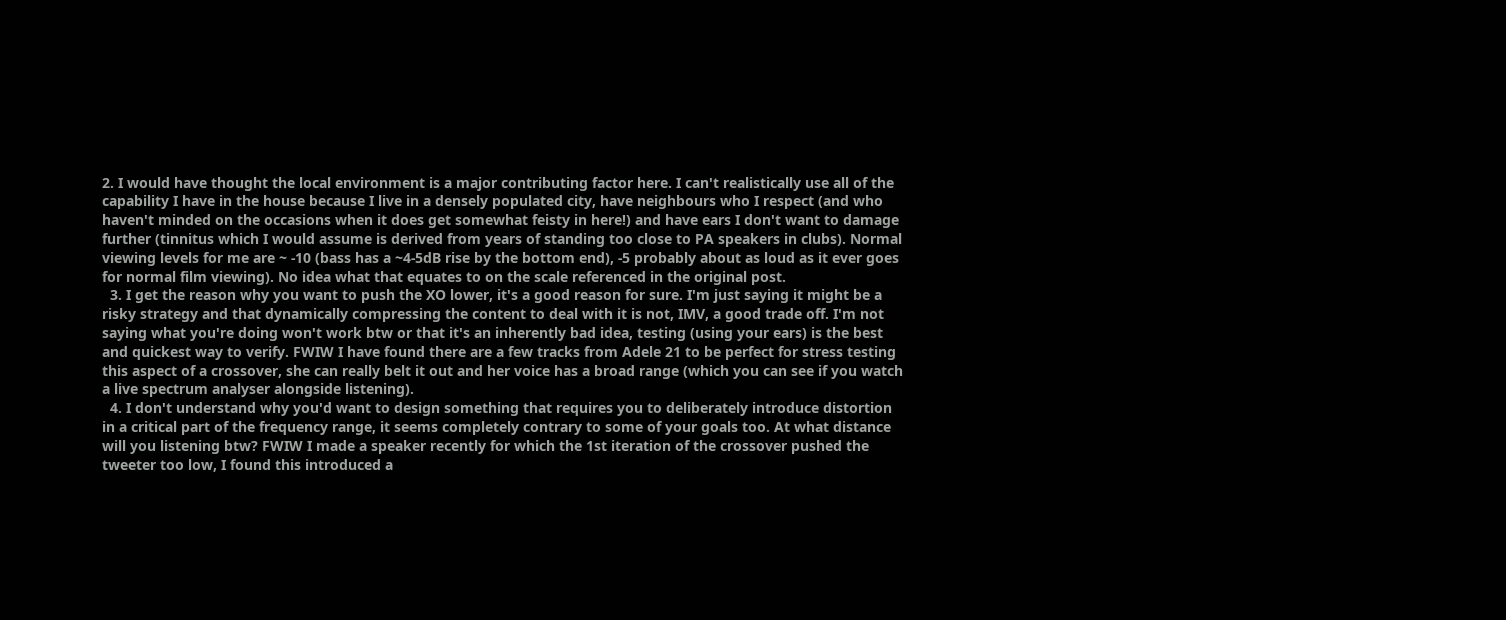2. I would have thought the local environment is a major contributing factor here. I can't realistically use all of the capability I have in the house because I live in a densely populated city, have neighbours who I respect (and who haven't minded on the occasions when it does get somewhat feisty in here!) and have ears I don't want to damage further (tinnitus which I would assume is derived from years of standing too close to PA speakers in clubs). Normal viewing levels for me are ~ -10 (bass has a ~4-5dB rise by the bottom end), -5 probably about as loud as it ever goes for normal film viewing). No idea what that equates to on the scale referenced in the original post.
  3. I get the reason why you want to push the XO lower, it's a good reason for sure. I'm just saying it might be a risky strategy and that dynamically compressing the content to deal with it is not, IMV, a good trade off. I'm not saying what you're doing won't work btw or that it's an inherently bad idea, testing (using your ears) is the best and quickest way to verify. FWIW I have found there are a few tracks from Adele 21 to be perfect for stress testing this aspect of a crossover, she can really belt it out and her voice has a broad range (which you can see if you watch a live spectrum analyser alongside listening).
  4. I don't understand why you'd want to design something that requires you to deliberately introduce distortion in a critical part of the frequency range, it seems completely contrary to some of your goals too. At what distance will you listening btw? FWIW I made a speaker recently for which the 1st iteration of the crossover pushed the tweeter too low, I found this introduced a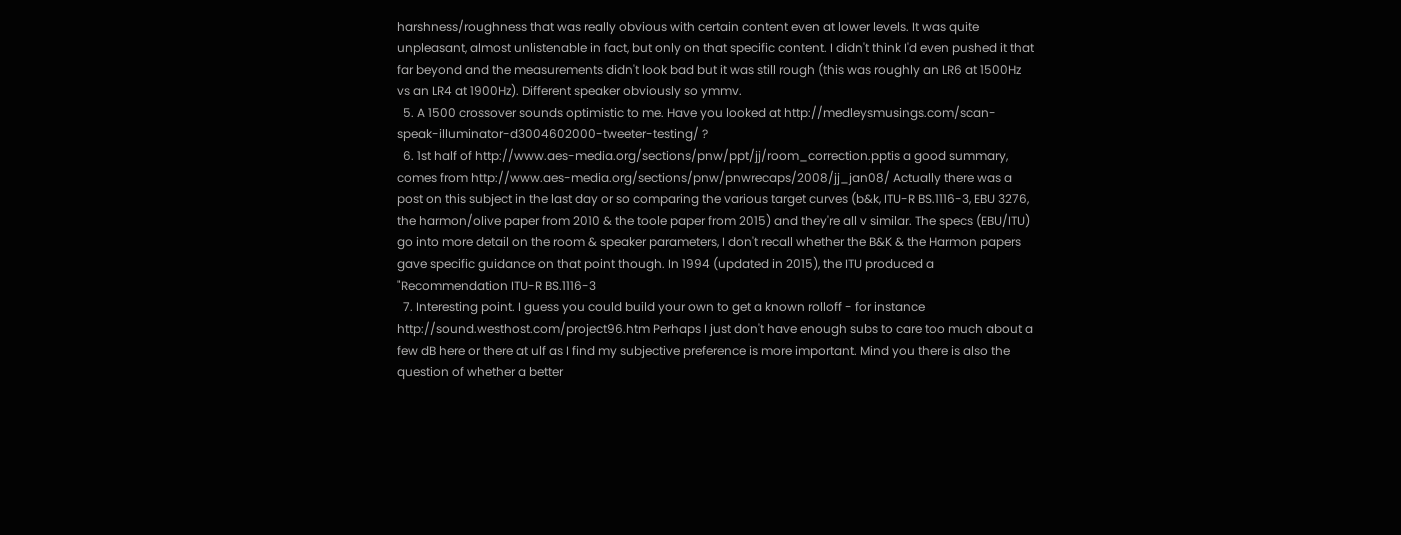harshness/roughness that was really obvious with certain content even at lower levels. It was quite unpleasant, almost unlistenable in fact, but only on that specific content. I didn't think I'd even pushed it that far beyond and the measurements didn't look bad but it was still rough (this was roughly an LR6 at 1500Hz vs an LR4 at 1900Hz). Different speaker obviously so ymmv.
  5. A 1500 crossover sounds optimistic to me. Have you looked at http://medleysmusings.com/scan-speak-illuminator-d3004602000-tweeter-testing/ ?
  6. 1st half of http://www.aes-media.org/sections/pnw/ppt/jj/room_correction.pptis a good summary, comes from http://www.aes-media.org/sections/pnw/pnwrecaps/2008/jj_jan08/ Actually there was a post on this subject in the last day or so comparing the various target curves (b&k, ITU-R BS.1116-3, EBU 3276, the harmon/olive paper from 2010 & the toole paper from 2015) and they're all v similar. The specs (EBU/ITU) go into more detail on the room & speaker parameters, I don't recall whether the B&K & the Harmon papers gave specific guidance on that point though. In 1994 (updated in 2015), the ITU produced a "Recommendation ITU-R BS.1116-3
  7. Interesting point. I guess you could build your own to get a known rolloff - for instance http://sound.westhost.com/project96.htm Perhaps I just don't have enough subs to care too much about a few dB here or there at ulf as I find my subjective preference is more important. Mind you there is also the question of whether a better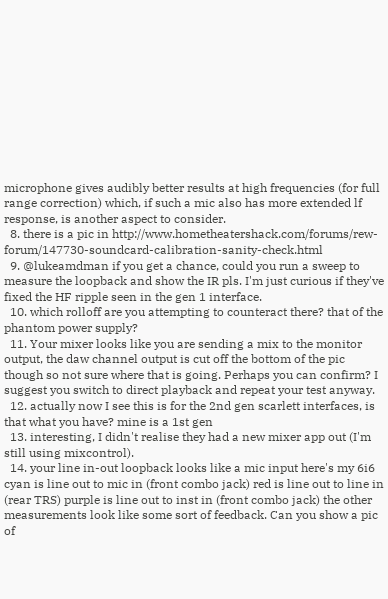microphone gives audibly better results at high frequencies (for full range correction) which, if such a mic also has more extended lf response, is another aspect to consider.
  8. there is a pic in http://www.hometheatershack.com/forums/rew-forum/147730-soundcard-calibration-sanity-check.html
  9. @lukeamdman if you get a chance, could you run a sweep to measure the loopback and show the IR pls. I'm just curious if they've fixed the HF ripple seen in the gen 1 interface.
  10. which rolloff are you attempting to counteract there? that of the phantom power supply?
  11. Your mixer looks like you are sending a mix to the monitor output, the daw channel output is cut off the bottom of the pic though so not sure where that is going. Perhaps you can confirm? I suggest you switch to direct playback and repeat your test anyway.
  12. actually now I see this is for the 2nd gen scarlett interfaces, is that what you have? mine is a 1st gen
  13. interesting, I didn't realise they had a new mixer app out (I'm still using mixcontrol).
  14. your line in-out loopback looks like a mic input here's my 6i6 cyan is line out to mic in (front combo jack) red is line out to line in (rear TRS) purple is line out to inst in (front combo jack) the other measurements look like some sort of feedback. Can you show a pic of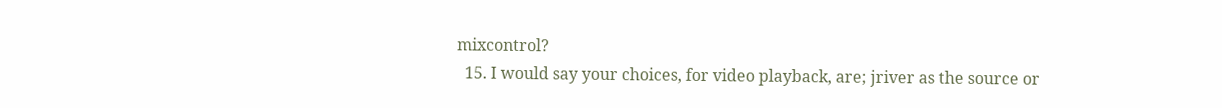mixcontrol?
  15. I would say your choices, for video playback, are; jriver as the source or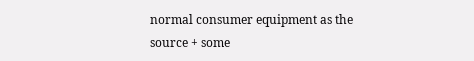normal consumer equipment as the source + some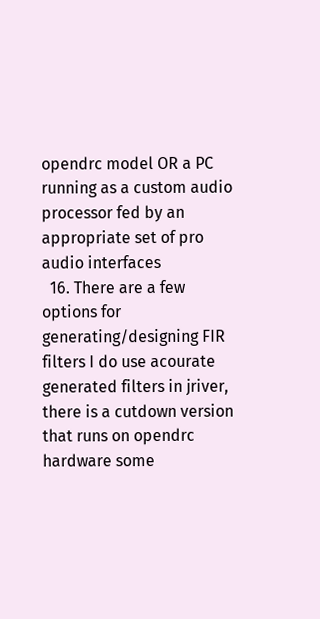opendrc model OR a PC running as a custom audio processor fed by an appropriate set of pro audio interfaces
  16. There are a few options for generating/designing FIR filters I do use acourate generated filters in jriver, there is a cutdown version that runs on opendrc hardware some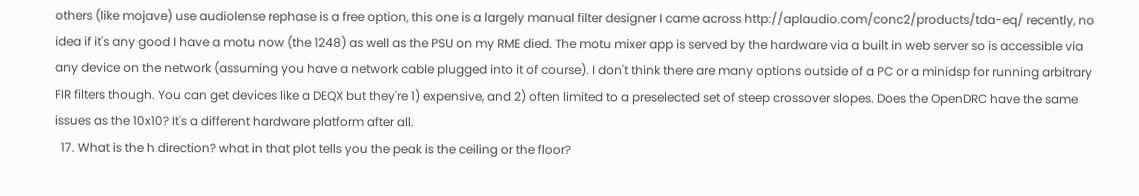others (like mojave) use audiolense rephase is a free option, this one is a largely manual filter designer I came across http://aplaudio.com/conc2/products/tda-eq/ recently, no idea if it's any good I have a motu now (the 1248) as well as the PSU on my RME died. The motu mixer app is served by the hardware via a built in web server so is accessible via any device on the network (assuming you have a network cable plugged into it of course). I don't think there are many options outside of a PC or a minidsp for running arbitrary FIR filters though. You can get devices like a DEQX but they're 1) expensive, and 2) often limited to a preselected set of steep crossover slopes. Does the OpenDRC have the same issues as the 10x10? It's a different hardware platform after all.
  17. What is the h direction? what in that plot tells you the peak is the ceiling or the floor?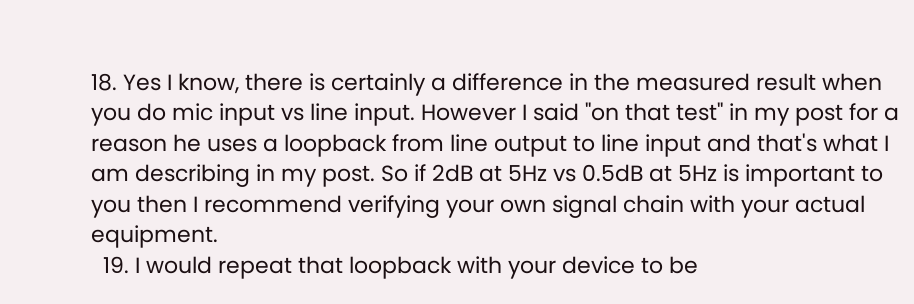18. Yes I know, there is certainly a difference in the measured result when you do mic input vs line input. However I said "on that test" in my post for a reason he uses a loopback from line output to line input and that's what I am describing in my post. So if 2dB at 5Hz vs 0.5dB at 5Hz is important to you then I recommend verifying your own signal chain with your actual equipment.
  19. I would repeat that loopback with your device to be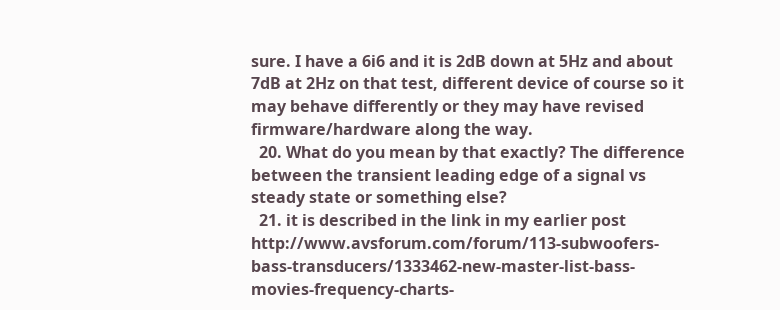sure. I have a 6i6 and it is 2dB down at 5Hz and about 7dB at 2Hz on that test, different device of course so it may behave differently or they may have revised firmware/hardware along the way.
  20. What do you mean by that exactly? The difference between the transient leading edge of a signal vs steady state or something else?
  21. it is described in the link in my earlier post http://www.avsforum.com/forum/113-subwoofers-bass-transducers/1333462-new-master-list-bass-movies-frequency-charts-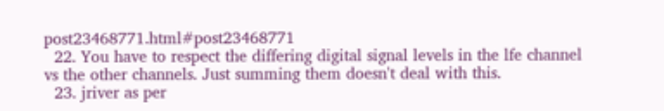post23468771.html#post23468771
  22. You have to respect the differing digital signal levels in the lfe channel vs the other channels. Just summing them doesn't deal with this.
  23. jriver as per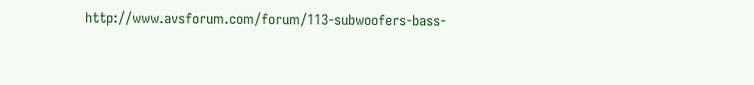http://www.avsforum.com/forum/113-subwoofers-bass-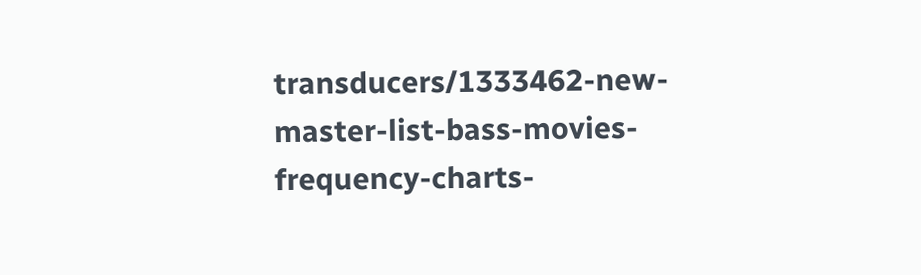transducers/1333462-new-master-list-bass-movies-frequency-charts-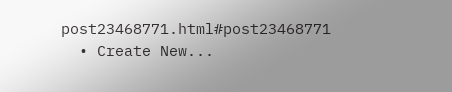post23468771.html#post23468771
  • Create New...